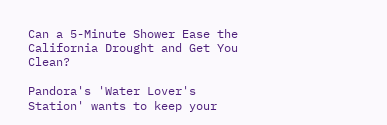Can a 5-Minute Shower Ease the California Drought and Get You Clean?

Pandora's 'Water Lover's Station' wants to keep your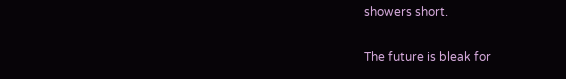showers short.

The future is bleak for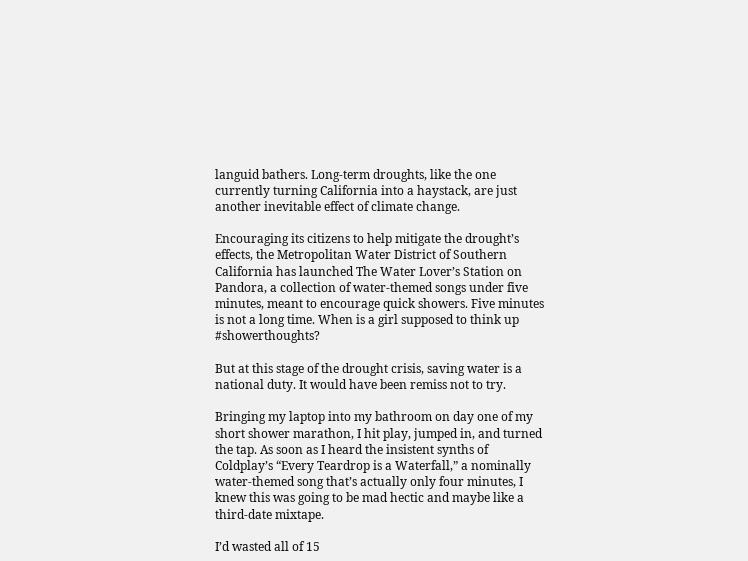languid bathers. Long-term droughts, like the one currently turning California into a haystack, are just another inevitable effect of climate change.

Encouraging its citizens to help mitigate the drought’s effects, the Metropolitan Water District of Southern California has launched The Water Lover’s Station on Pandora, a collection of water-themed songs under five minutes, meant to encourage quick showers. Five minutes is not a long time. When is a girl supposed to think up #showerthoughts?

But at this stage of the drought crisis, saving water is a national duty. It would have been remiss not to try.

Bringing my laptop into my bathroom on day one of my short shower marathon, I hit play, jumped in, and turned the tap. As soon as I heard the insistent synths of Coldplay’s “Every Teardrop is a Waterfall,” a nominally water-themed song that’s actually only four minutes, I knew this was going to be mad hectic and maybe like a third-date mixtape.

I’d wasted all of 15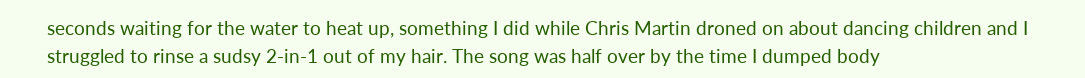seconds waiting for the water to heat up, something I did while Chris Martin droned on about dancing children and I struggled to rinse a sudsy 2-in-1 out of my hair. The song was half over by the time I dumped body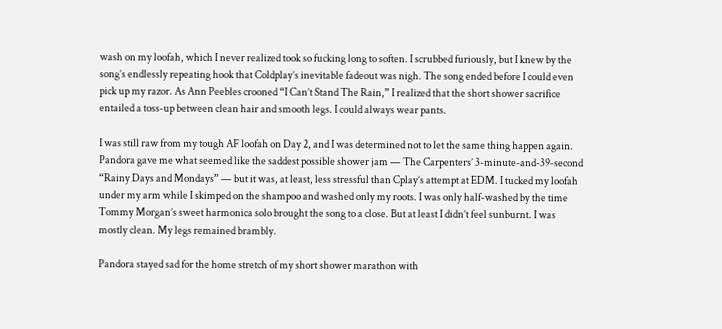wash on my loofah, which I never realized took so fucking long to soften. I scrubbed furiously, but I knew by the song’s endlessly repeating hook that Coldplay’s inevitable fadeout was nigh. The song ended before I could even pick up my razor. As Ann Peebles crooned “I Can’t Stand The Rain,” I realized that the short shower sacrifice entailed a toss-up between clean hair and smooth legs. I could always wear pants.

I was still raw from my tough AF loofah on Day 2, and I was determined not to let the same thing happen again. Pandora gave me what seemed like the saddest possible shower jam — The Carpenters’ 3-minute-and-39-second “Rainy Days and Mondays” — but it was, at least, less stressful than Cplay’s attempt at EDM. I tucked my loofah under my arm while I skimped on the shampoo and washed only my roots. I was only half-washed by the time Tommy Morgan’s sweet harmonica solo brought the song to a close. But at least I didn’t feel sunburnt. I was mostly clean. My legs remained brambly.

Pandora stayed sad for the home stretch of my short shower marathon with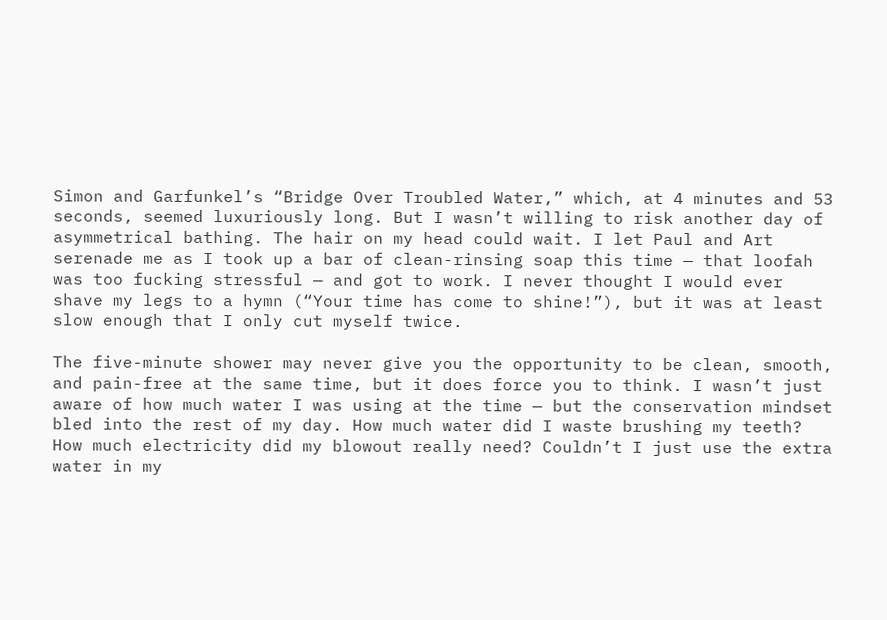Simon and Garfunkel’s “Bridge Over Troubled Water,” which, at 4 minutes and 53 seconds, seemed luxuriously long. But I wasn’t willing to risk another day of asymmetrical bathing. The hair on my head could wait. I let Paul and Art serenade me as I took up a bar of clean-rinsing soap this time — that loofah was too fucking stressful — and got to work. I never thought I would ever shave my legs to a hymn (“Your time has come to shine!”), but it was at least slow enough that I only cut myself twice.

The five-minute shower may never give you the opportunity to be clean, smooth, and pain-free at the same time, but it does force you to think. I wasn’t just aware of how much water I was using at the time — but the conservation mindset bled into the rest of my day. How much water did I waste brushing my teeth? How much electricity did my blowout really need? Couldn’t I just use the extra water in my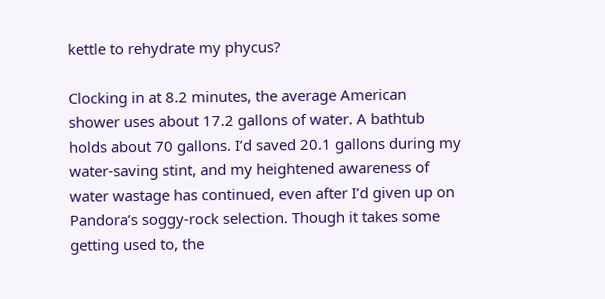kettle to rehydrate my phycus?

Clocking in at 8.2 minutes, the average American shower uses about 17.2 gallons of water. A bathtub holds about 70 gallons. I’d saved 20.1 gallons during my water-saving stint, and my heightened awareness of water wastage has continued, even after I’d given up on Pandora’s soggy-rock selection. Though it takes some getting used to, the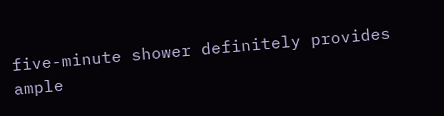five-minute shower definitely provides ample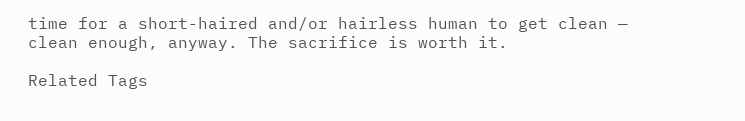time for a short-haired and/or hairless human to get clean — clean enough, anyway. The sacrifice is worth it.

Related Tags